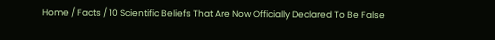Home / Facts / 10 Scientific Beliefs That Are Now Officially Declared To Be False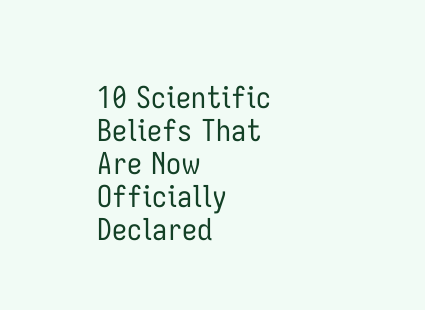10 Scientific Beliefs That Are Now Officially Declared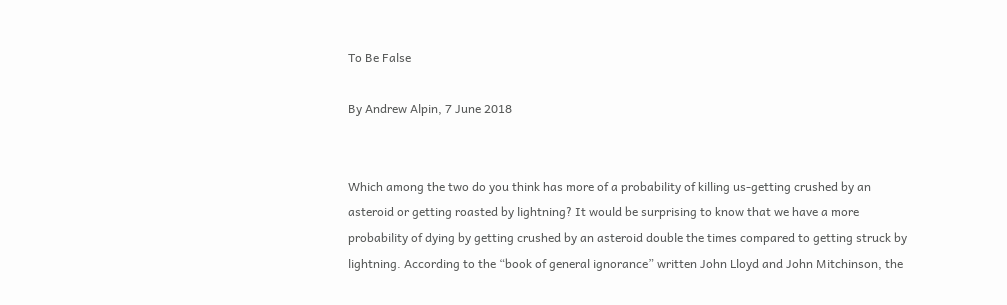To Be False

By Andrew Alpin, 7 June 2018


Which among the two do you think has more of a probability of killing us-getting crushed by an asteroid or getting roasted by lightning? It would be surprising to know that we have a more probability of dying by getting crushed by an asteroid double the times compared to getting struck by lightning. According to the “book of general ignorance” written John Lloyd and John Mitchinson, the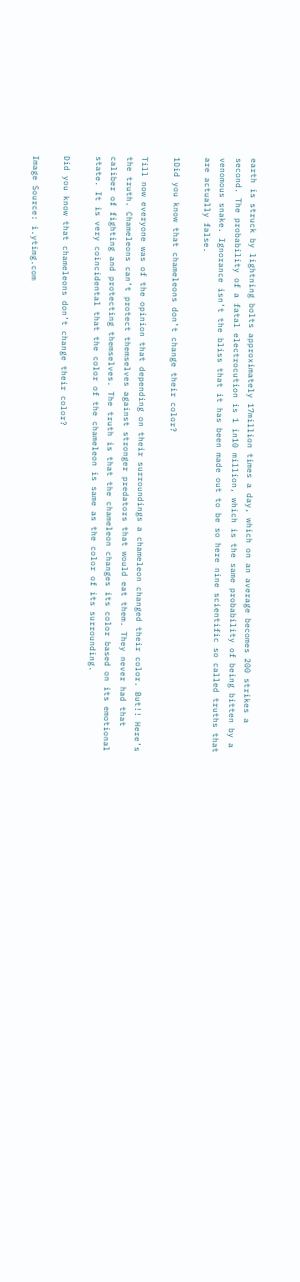earth is struck by lightning bolts approximately 17million times a day, which on an average becomes 200 strikes a second. The probability of a fatal electrocution is 1 in10 million, which is the same probability of being bitten by a venomous snake. Ignorance isn’t the bliss that it has been made out to be so here nine scientific so called truths that are actually false.

1Did you know that chameleons don’t change their color?

Till now everyone was of the opinion that depending on their surroundings a chameleon changed their color. But!! Here’s the truth. Chameleons can’t protect themselves against stronger predators that would eat them. They never had that caliber of fighting and protecting themselves. The truth is that the chameleon changes its color based on its emotional state. It is very coincidental that the color of the chameleon is same as the color of its surrounding.

Did you know that chameleons don’t change their color?

Image Source: i.ytimg.com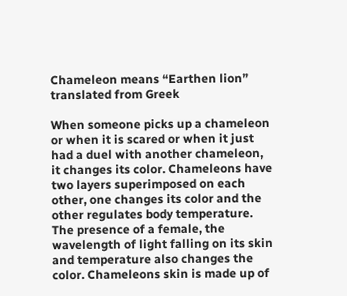Chameleon means “Earthen lion” translated from Greek

When someone picks up a chameleon or when it is scared or when it just had a duel with another chameleon, it changes its color. Chameleons have two layers superimposed on each other, one changes its color and the other regulates body temperature. The presence of a female, the wavelength of light falling on its skin and temperature also changes the color. Chameleons skin is made up of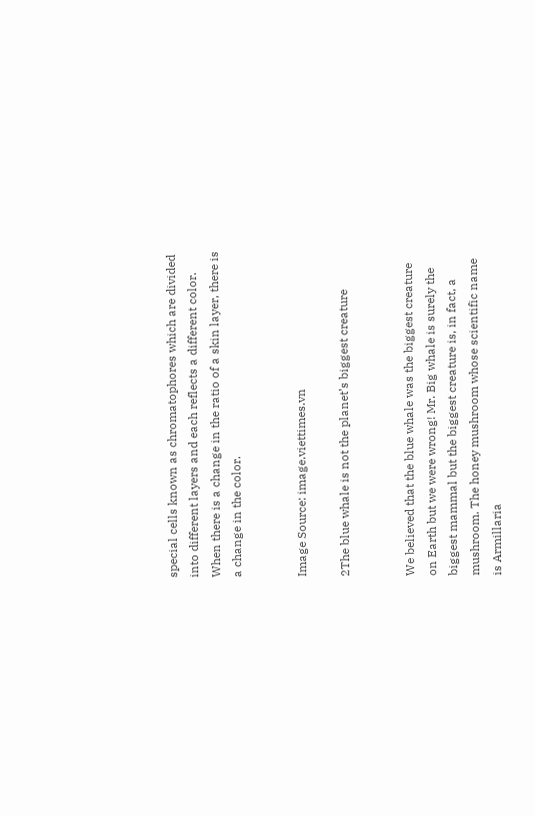special cells known as chromatophores which are divided into different layers and each reflects a different color. When there is a change in the ratio of a skin layer, there is a change in the color.


Image Source: image.viettimes.vn

2The blue whale is not the planet’s biggest creature


We believed that the blue whale was the biggest creature on Earth but we were wrong! Mr. Big whale is surely the biggest mammal but the biggest creature is, in fact, a mushroom. The honey mushroom whose scientific name is Armillaria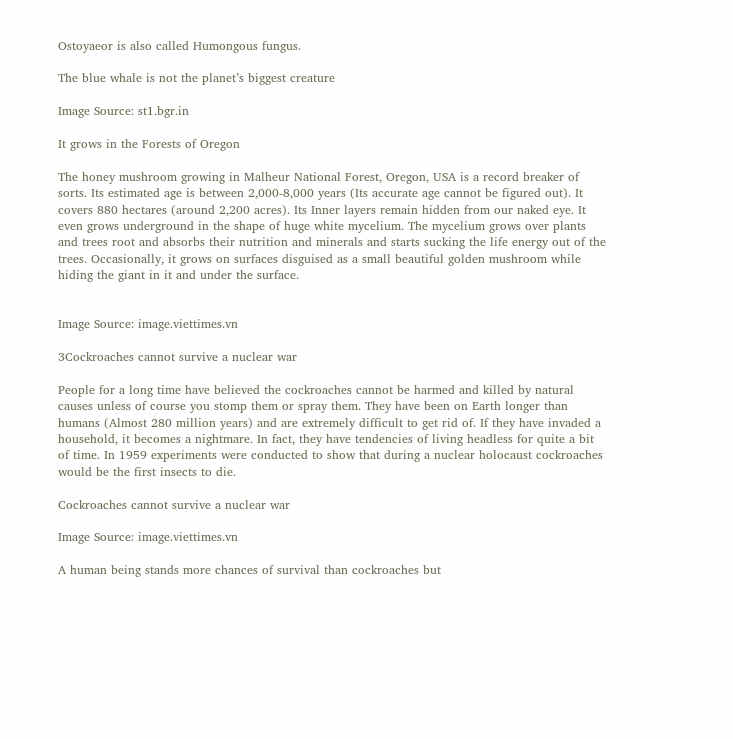Ostoyaeor is also called Humongous fungus.

The blue whale is not the planet’s biggest creature

Image Source: st1.bgr.in

It grows in the Forests of Oregon

The honey mushroom growing in Malheur National Forest, Oregon, USA is a record breaker of sorts. Its estimated age is between 2,000-8,000 years (Its accurate age cannot be figured out). It covers 880 hectares (around 2,200 acres). Its Inner layers remain hidden from our naked eye. It even grows underground in the shape of huge white mycelium. The mycelium grows over plants and trees root and absorbs their nutrition and minerals and starts sucking the life energy out of the trees. Occasionally, it grows on surfaces disguised as a small beautiful golden mushroom while hiding the giant in it and under the surface.


Image Source: image.viettimes.vn

3Cockroaches cannot survive a nuclear war

People for a long time have believed the cockroaches cannot be harmed and killed by natural causes unless of course you stomp them or spray them. They have been on Earth longer than humans (Almost 280 million years) and are extremely difficult to get rid of. If they have invaded a household, it becomes a nightmare. In fact, they have tendencies of living headless for quite a bit of time. In 1959 experiments were conducted to show that during a nuclear holocaust cockroaches would be the first insects to die.

Cockroaches cannot survive a nuclear war

Image Source: image.viettimes.vn

A human being stands more chances of survival than cockroaches but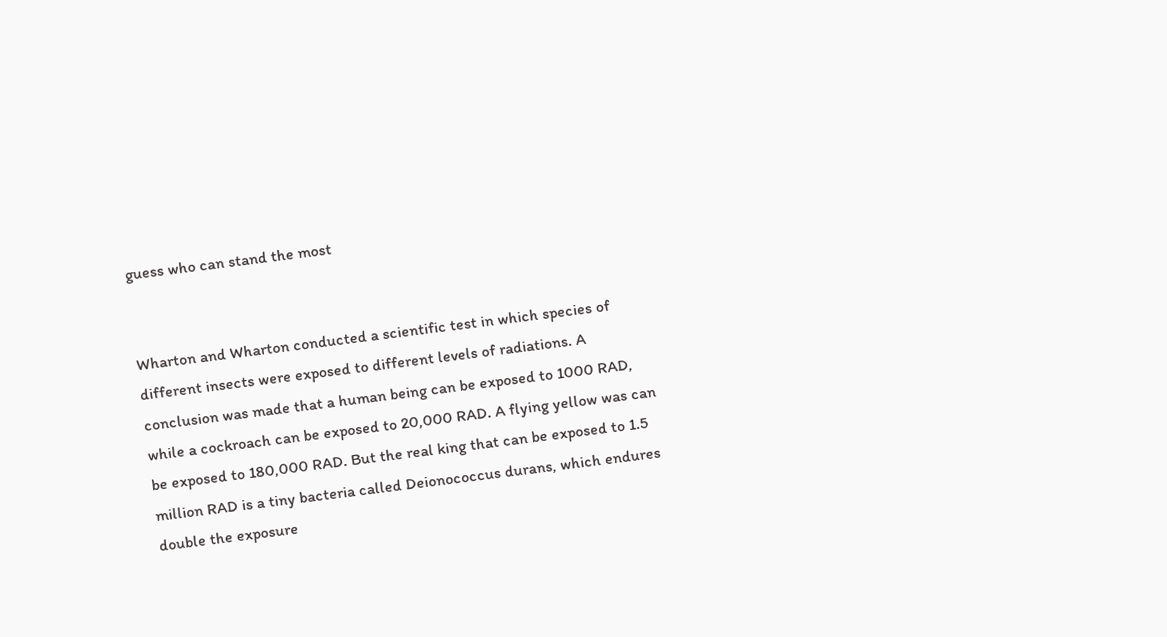guess who can stand the most


Wharton and Wharton conducted a scientific test in which species of different insects were exposed to different levels of radiations. A conclusion was made that a human being can be exposed to 1000 RAD, while a cockroach can be exposed to 20,000 RAD. A flying yellow was can be exposed to 180,000 RAD. But the real king that can be exposed to 1.5 million RAD is a tiny bacteria called Deionococcus durans, which endures double the exposure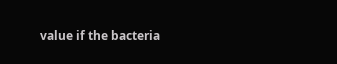value if the bacteria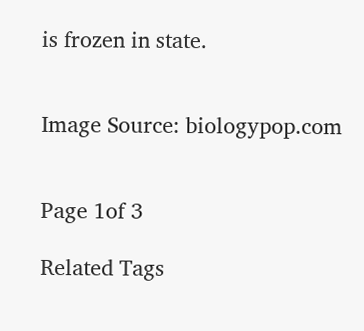is frozen in state.


Image Source: biologypop.com


Page 1of 3

Related Tags